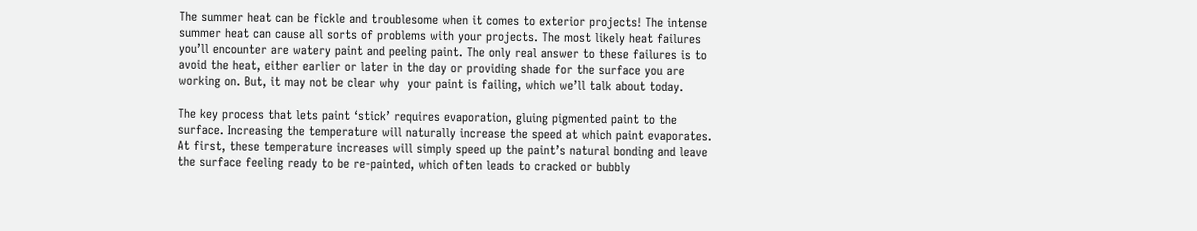The summer heat can be fickle and troublesome when it comes to exterior projects! The intense summer heat can cause all sorts of problems with your projects. The most likely heat failures you’ll encounter are watery paint and peeling paint. The only real answer to these failures is to avoid the heat, either earlier or later in the day or providing shade for the surface you are working on. But, it may not be clear why  your paint is failing, which we’ll talk about today.

The key process that lets paint ‘stick’ requires evaporation, gluing pigmented paint to the surface. Increasing the temperature will naturally increase the speed at which paint evaporates. At first, these temperature increases will simply speed up the paint’s natural bonding and leave the surface feeling ready to be re-painted, which often leads to cracked or bubbly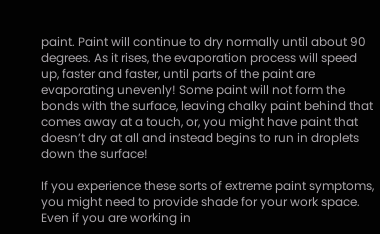paint. Paint will continue to dry normally until about 90 degrees. As it rises, the evaporation process will speed up, faster and faster, until parts of the paint are evaporating unevenly! Some paint will not form the bonds with the surface, leaving chalky paint behind that comes away at a touch, or, you might have paint that doesn’t dry at all and instead begins to run in droplets down the surface!

If you experience these sorts of extreme paint symptoms, you might need to provide shade for your work space. Even if you are working in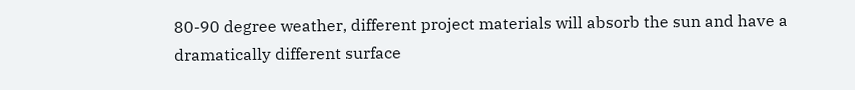80-90 degree weather, different project materials will absorb the sun and have a dramatically different surface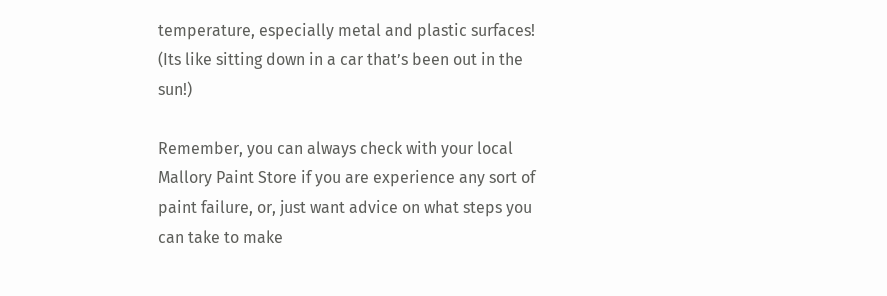temperature, especially metal and plastic surfaces! (Its like sitting down in a car that’s been out in the sun!)

Remember, you can always check with your local Mallory Paint Store if you are experience any sort of paint failure, or, just want advice on what steps you can take to make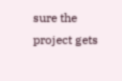sure the project gets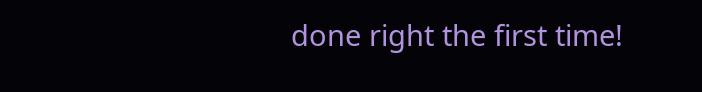done right the first time!